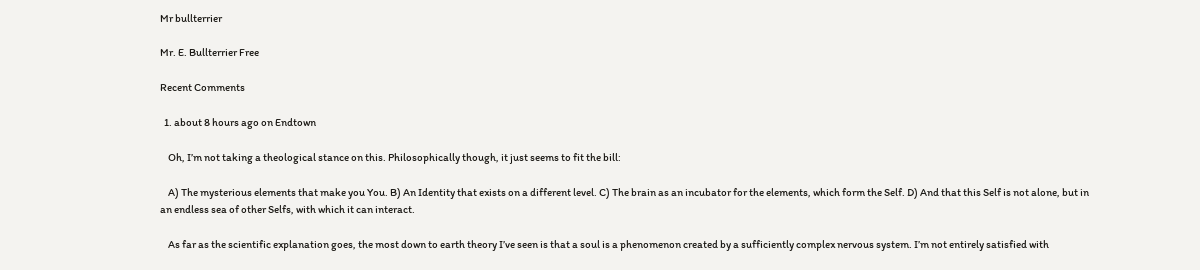Mr bullterrier

Mr. E. Bullterrier Free

Recent Comments

  1. about 8 hours ago on Endtown

    Oh, I’m not taking a theological stance on this. Philosophically though, it just seems to fit the bill:

    A) The mysterious elements that make you You. B) An Identity that exists on a different level. C) The brain as an incubator for the elements, which form the Self. D) And that this Self is not alone, but in an endless sea of other Selfs, with which it can interact.

    As far as the scientific explanation goes, the most down to earth theory I’ve seen is that a soul is a phenomenon created by a sufficiently complex nervous system. I’m not entirely satisfied with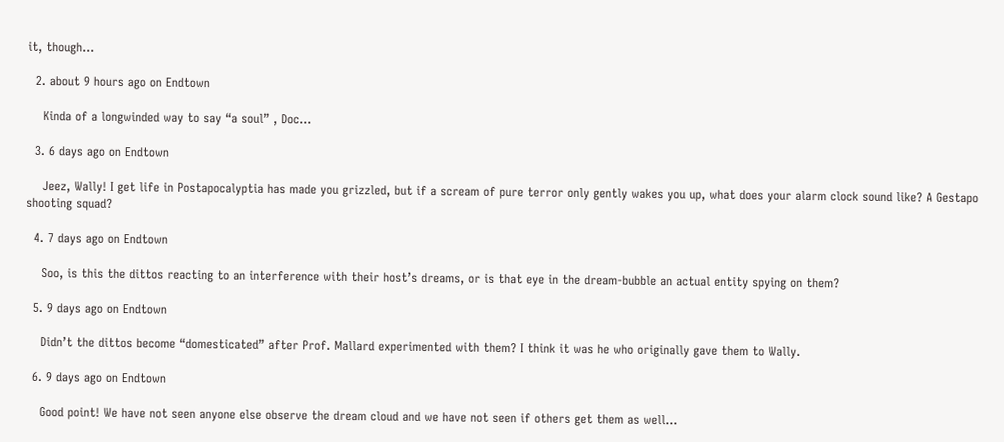it, though…

  2. about 9 hours ago on Endtown

    Kinda of a longwinded way to say “a soul” , Doc…

  3. 6 days ago on Endtown

    Jeez, Wally! I get life in Postapocalyptia has made you grizzled, but if a scream of pure terror only gently wakes you up, what does your alarm clock sound like? A Gestapo shooting squad?

  4. 7 days ago on Endtown

    Soo, is this the dittos reacting to an interference with their host’s dreams, or is that eye in the dream-bubble an actual entity spying on them?

  5. 9 days ago on Endtown

    Didn’t the dittos become “domesticated” after Prof. Mallard experimented with them? I think it was he who originally gave them to Wally.

  6. 9 days ago on Endtown

    Good point! We have not seen anyone else observe the dream cloud and we have not seen if others get them as well…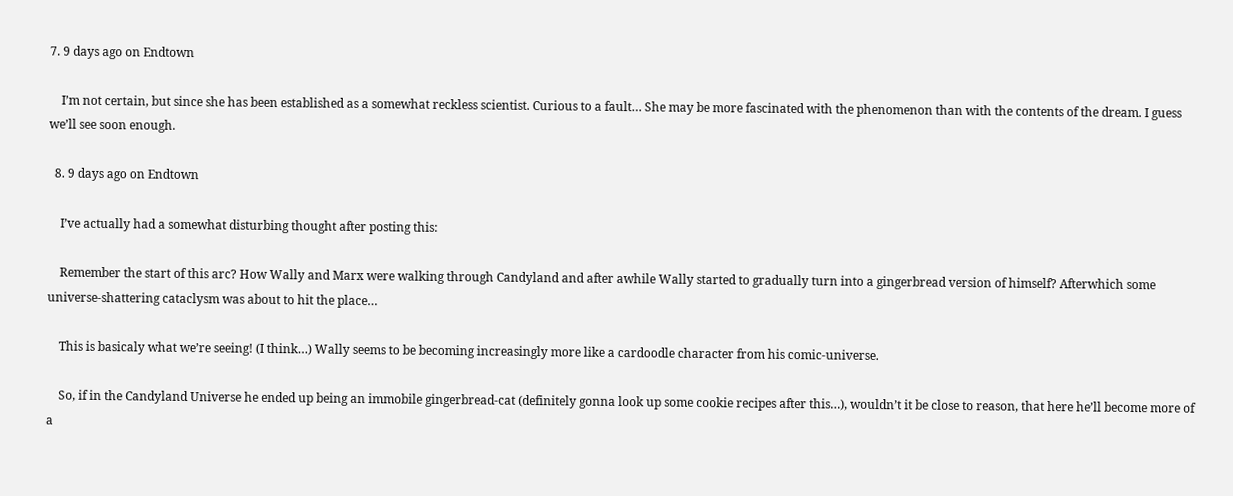7. 9 days ago on Endtown

    I’m not certain, but since she has been established as a somewhat reckless scientist. Curious to a fault… She may be more fascinated with the phenomenon than with the contents of the dream. I guess we’ll see soon enough.

  8. 9 days ago on Endtown

    I’ve actually had a somewhat disturbing thought after posting this:

    Remember the start of this arc? How Wally and Marx were walking through Candyland and after awhile Wally started to gradually turn into a gingerbread version of himself? Afterwhich some universe-shattering cataclysm was about to hit the place…

    This is basicaly what we’re seeing! (I think…) Wally seems to be becoming increasingly more like a cardoodle character from his comic-universe.

    So, if in the Candyland Universe he ended up being an immobile gingerbread-cat (definitely gonna look up some cookie recipes after this…), wouldn’t it be close to reason, that here he’ll become more of a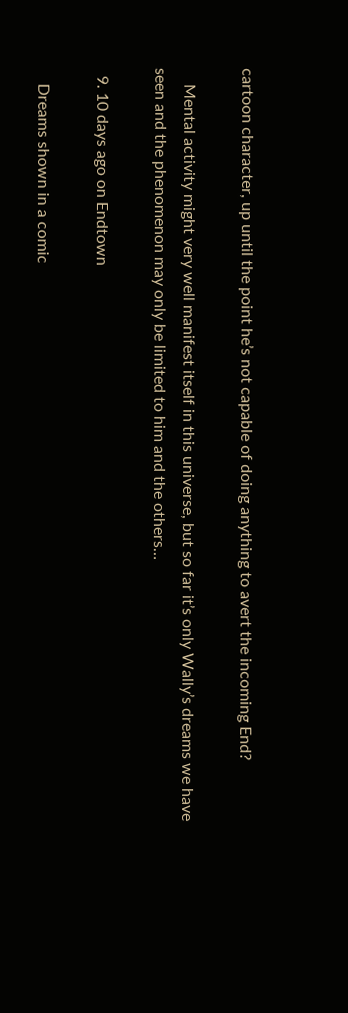cartoon character, up until the point he’s not capable of doing anything to avert the incoming End?

    Mental activity might very well manifest itself in this universe, but so far it’s only Wally’s dreams we have seen and the phenomenon may only be limited to him and the others…

  9. 10 days ago on Endtown

    Dreams shown in a comic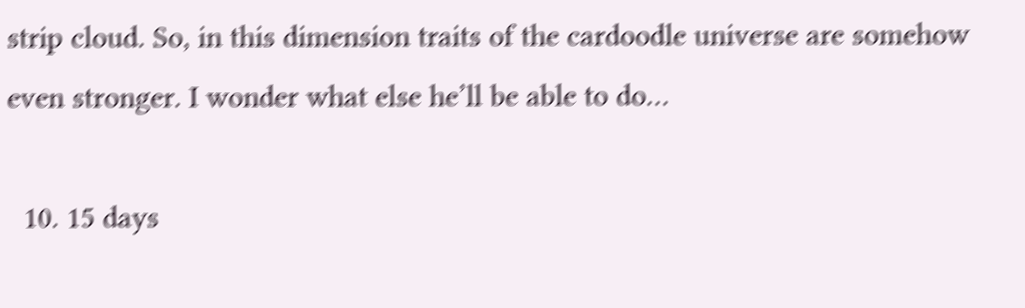strip cloud. So, in this dimension traits of the cardoodle universe are somehow even stronger. I wonder what else he’ll be able to do…

  10. 15 days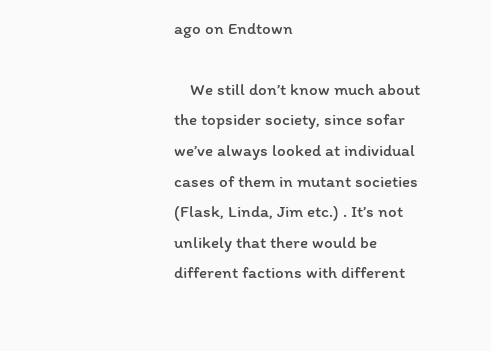ago on Endtown

    We still don’t know much about the topsider society, since sofar we’ve always looked at individual cases of them in mutant societies (Flask, Linda, Jim etc.) . It’s not unlikely that there would be different factions with different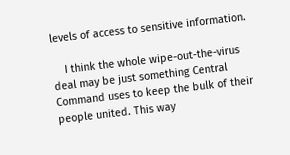levels of access to sensitive information.

    I think the whole wipe-out-the-virus deal may be just something Central Command uses to keep the bulk of their people united. This way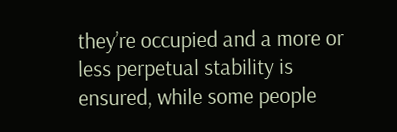they’re occupied and a more or less perpetual stability is ensured, while some people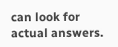can look for actual answers.